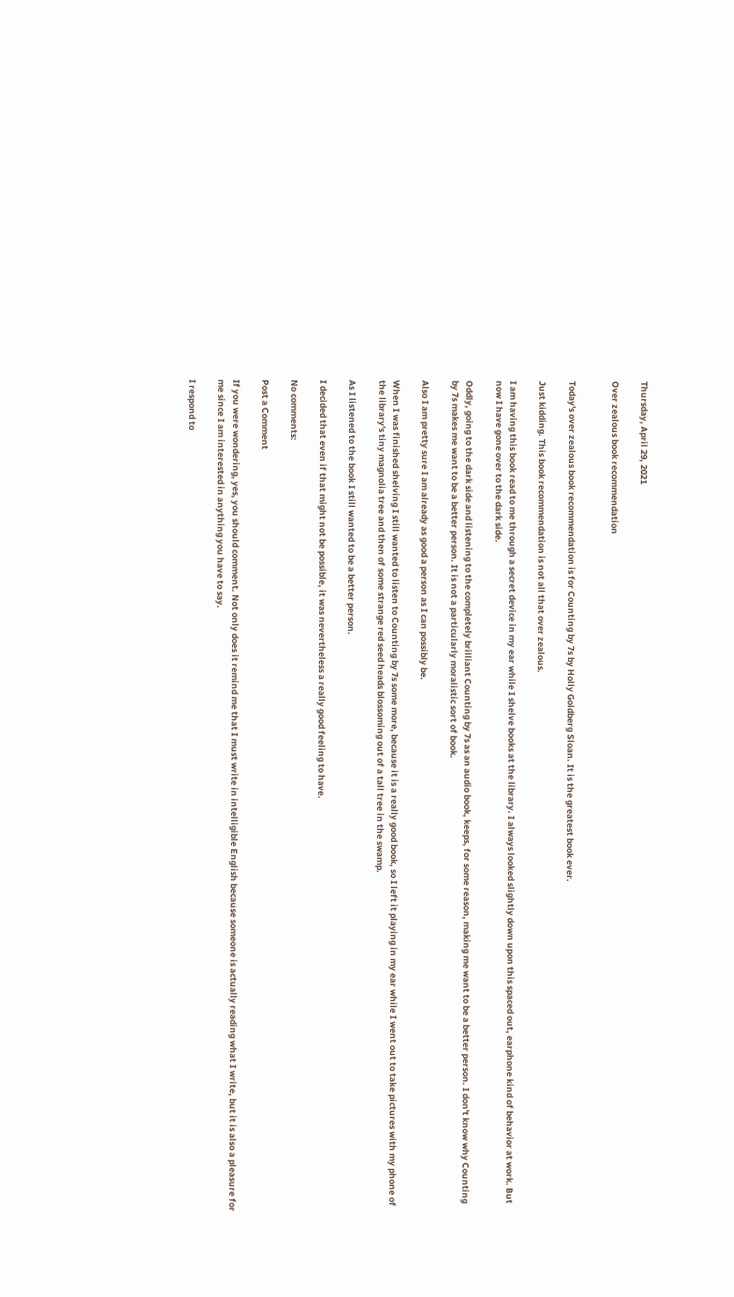Thursday, April 29, 2021

Over zealous book recommendation


Today's over zealous book recommendation is for Counting by 7s by Holly Goldberg Sloan. It is the greatest book ever.

Just kidding. This book recommendation is not all that over zealous.

I am having this book read to me through a secret device in my ear while I shelve books at the library. I always looked slightly down upon this spaced out, earphone kind of behavior at work. But now I have gone over to the dark side.

Oddly, going to the dark side and listening to the completely brilliant Counting by 7s as an audio book, keeps, for some reason, making me want to be a better person. I don't know why Counting by 7s makes me want to be a better person. It is not a particularly moralistic sort of book.

Also I am pretty sure I am already as good a person as I can possibly be.

When I was finished shelving I still wanted to listen to Counting by 7s some more, because it is a really good book, so I left it playing in my ear while I went out to take pictures with my phone of the library's tiny magnolia tree and then of some strange red seed heads blossoming out of a tall tree in the swamp.

As I listened to the book I still wanted to be a better person.

I decided that even if that might not be possible, it was nevertheless a really good feeling to have.

No comments:

Post a Comment

If you were wondering, yes, you should comment. Not only does it remind me that I must write in intelligible English because someone is actually reading what I write, but it is also a pleasure for me since I am interested in anything you have to say.

I respond to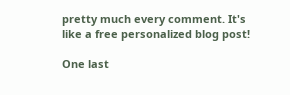pretty much every comment. It's like a free personalized blog post!

One last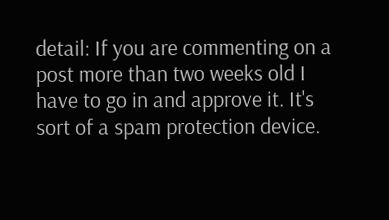detail: If you are commenting on a post more than two weeks old I have to go in and approve it. It's sort of a spam protection device.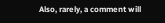Also, rarely, a comment will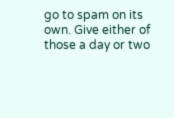go to spam on its own. Give either of those a day or two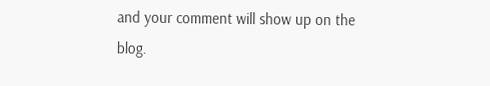and your comment will show up on the blog.